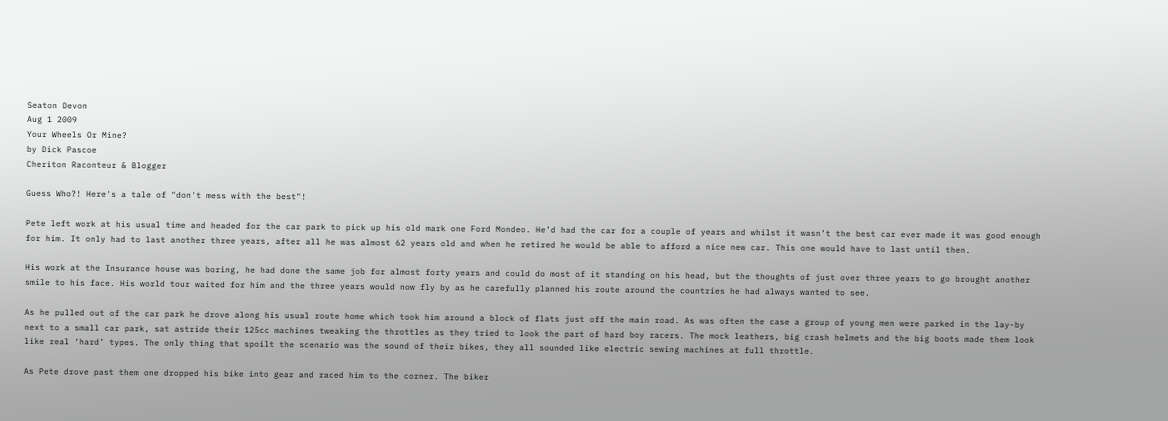Seaton Devon
Aug 1 2009
Your Wheels Or Mine?
by Dick Pascoe
Cheriton Raconteur & Blogger

Guess Who?! Here's a tale of "don't mess with the best"!

Pete left work at his usual time and headed for the car park to pick up his old mark one Ford Mondeo. He’d had the car for a couple of years and whilst it wasn’t the best car ever made it was good enough for him. It only had to last another three years, after all he was almost 62 years old and when he retired he would be able to afford a nice new car. This one would have to last until then.

His work at the Insurance house was boring, he had done the same job for almost forty years and could do most of it standing on his head, but the thoughts of just over three years to go brought another smile to his face. His world tour waited for him and the three years would now fly by as he carefully planned his route around the countries he had always wanted to see.

As he pulled out of the car park he drove along his usual route home which took him around a block of flats just off the main road. As was often the case a group of young men were parked in the lay-by next to a small car park, sat astride their 125cc machines tweaking the throttles as they tried to look the part of hard boy racers. The mock leathers, big crash helmets and the big boots made them look like real ‘hard’ types. The only thing that spoilt the scenario was the sound of their bikes, they all sounded like electric sewing machines at full throttle.

As Pete drove past them one dropped his bike into gear and raced him to the corner. The biker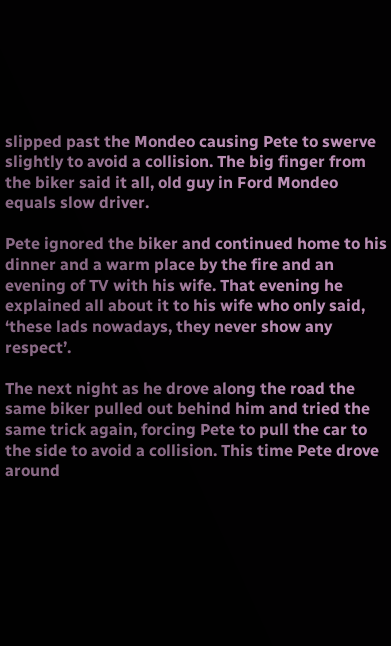slipped past the Mondeo causing Pete to swerve slightly to avoid a collision. The big finger from the biker said it all, old guy in Ford Mondeo equals slow driver.

Pete ignored the biker and continued home to his dinner and a warm place by the fire and an evening of TV with his wife. That evening he explained all about it to his wife who only said, ‘these lads nowadays, they never show any respect’.

The next night as he drove along the road the same biker pulled out behind him and tried the same trick again, forcing Pete to pull the car to the side to avoid a collision. This time Pete drove around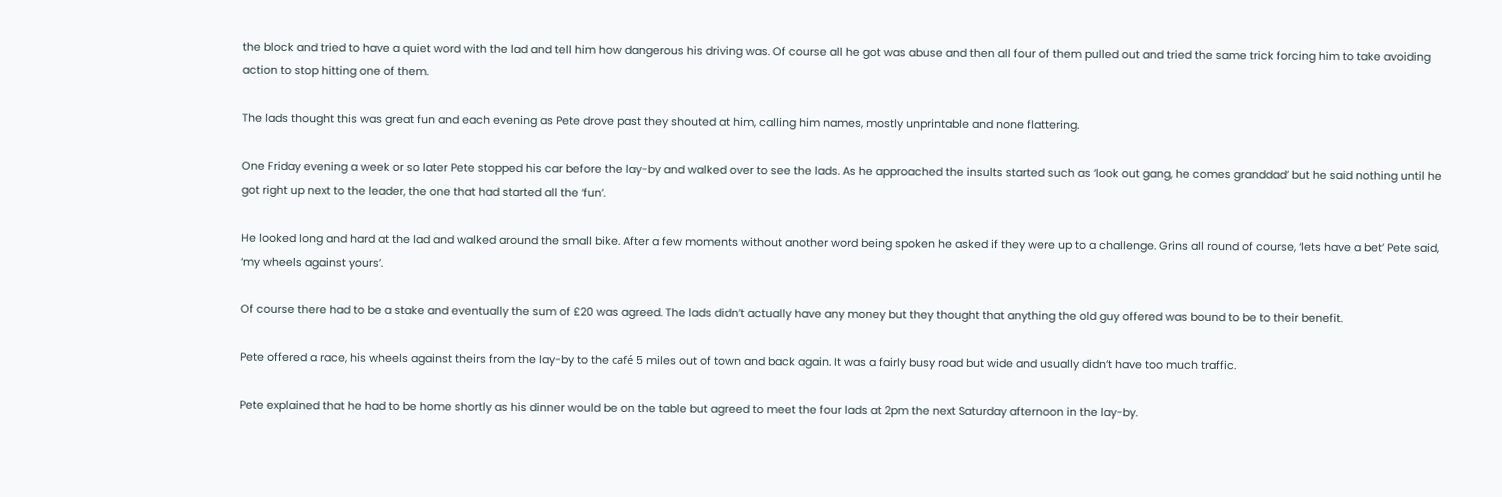the block and tried to have a quiet word with the lad and tell him how dangerous his driving was. Of course all he got was abuse and then all four of them pulled out and tried the same trick forcing him to take avoiding action to stop hitting one of them.

The lads thought this was great fun and each evening as Pete drove past they shouted at him, calling him names, mostly unprintable and none flattering.

One Friday evening a week or so later Pete stopped his car before the lay-by and walked over to see the lads. As he approached the insults started such as ‘look out gang, he comes granddad’ but he said nothing until he got right up next to the leader, the one that had started all the ‘fun’.

He looked long and hard at the lad and walked around the small bike. After a few moments without another word being spoken he asked if they were up to a challenge. Grins all round of course, ‘lets have a bet’ Pete said, ‘my wheels against yours’.

Of course there had to be a stake and eventually the sum of £20 was agreed. The lads didn’t actually have any money but they thought that anything the old guy offered was bound to be to their benefit.

Pete offered a race, his wheels against theirs from the lay-by to the café 5 miles out of town and back again. It was a fairly busy road but wide and usually didn’t have too much traffic.

Pete explained that he had to be home shortly as his dinner would be on the table but agreed to meet the four lads at 2pm the next Saturday afternoon in the lay-by.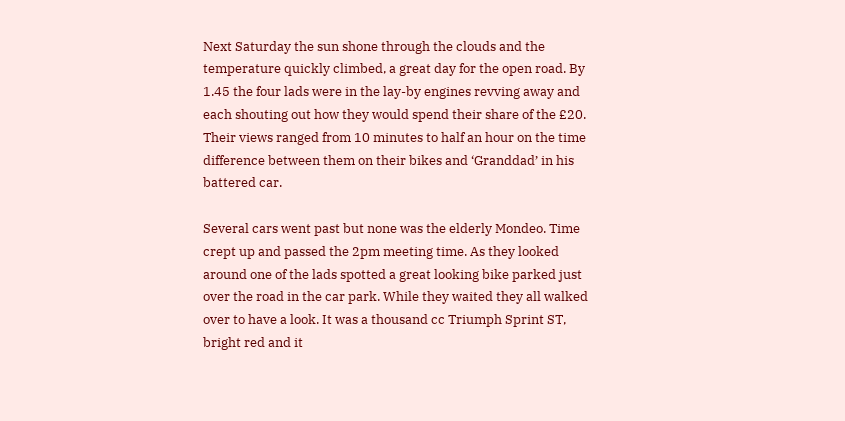Next Saturday the sun shone through the clouds and the temperature quickly climbed, a great day for the open road. By 1.45 the four lads were in the lay-by engines revving away and each shouting out how they would spend their share of the £20. Their views ranged from 10 minutes to half an hour on the time difference between them on their bikes and ‘Granddad’ in his battered car.

Several cars went past but none was the elderly Mondeo. Time crept up and passed the 2pm meeting time. As they looked around one of the lads spotted a great looking bike parked just over the road in the car park. While they waited they all walked over to have a look. It was a thousand cc Triumph Sprint ST, bright red and it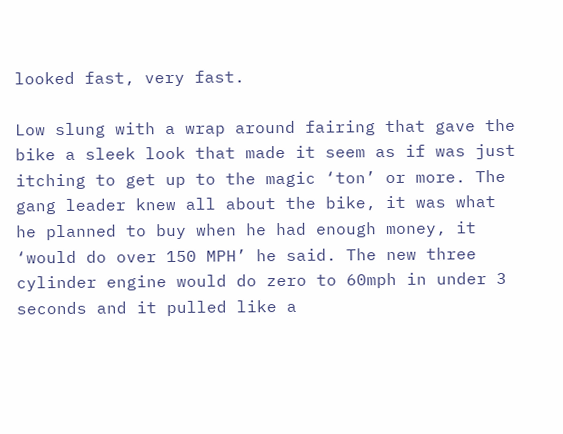looked fast, very fast.

Low slung with a wrap around fairing that gave the bike a sleek look that made it seem as if was just itching to get up to the magic ‘ton’ or more. The gang leader knew all about the bike, it was what he planned to buy when he had enough money, it ‘would do over 150 MPH’ he said. The new three cylinder engine would do zero to 60mph in under 3 seconds and it pulled like a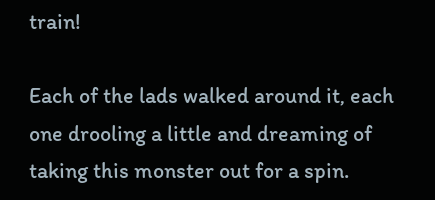train!

Each of the lads walked around it, each one drooling a little and dreaming of taking this monster out for a spin.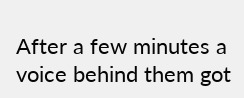After a few minutes a voice behind them got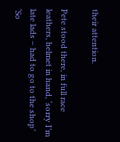their attention.

Pete stood there, in full race leathers, helmet in hand, ‘sorry I’m late lads – had to go to the shop’ ‘So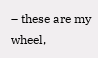– these are my wheel,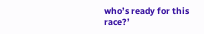who’s ready for this race?’